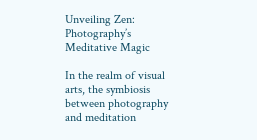Unveiling Zen: Photography’s Meditative Magic

In the realm of visual arts, the symbiosis between photography and meditation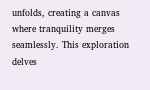unfolds, creating a canvas where tranquility merges seamlessly. This exploration delves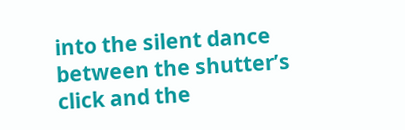into the silent dance between the shutter’s click and the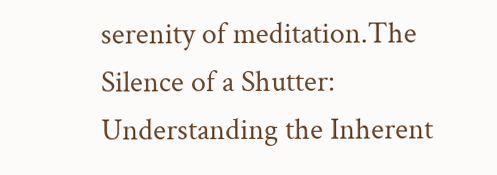serenity of meditation.The Silence of a Shutter: Understanding the Inherent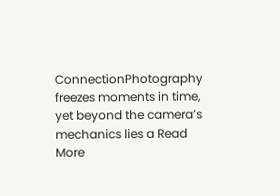ConnectionPhotography freezes moments in time, yet beyond the camera’s mechanics lies a Read More